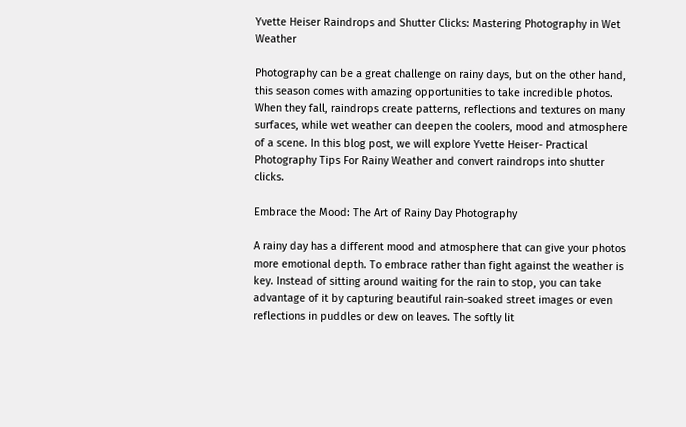Yvette Heiser Raindrops and Shutter Clicks: Mastering Photography in Wet Weather

Photography can be a great challenge on rainy days, but on the other hand, this season comes with amazing opportunities to take incredible photos. When they fall, raindrops create patterns, reflections and textures on many surfaces, while wet weather can deepen the coolers, mood and atmosphere of a scene. In this blog post, we will explore Yvette Heiser- Practical Photography Tips For Rainy Weather and convert raindrops into shutter clicks.

Embrace the Mood: The Art of Rainy Day Photography

A rainy day has a different mood and atmosphere that can give your photos more emotional depth. To embrace rather than fight against the weather is key. Instead of sitting around waiting for the rain to stop, you can take advantage of it by capturing beautiful rain-soaked street images or even reflections in puddles or dew on leaves. The softly lit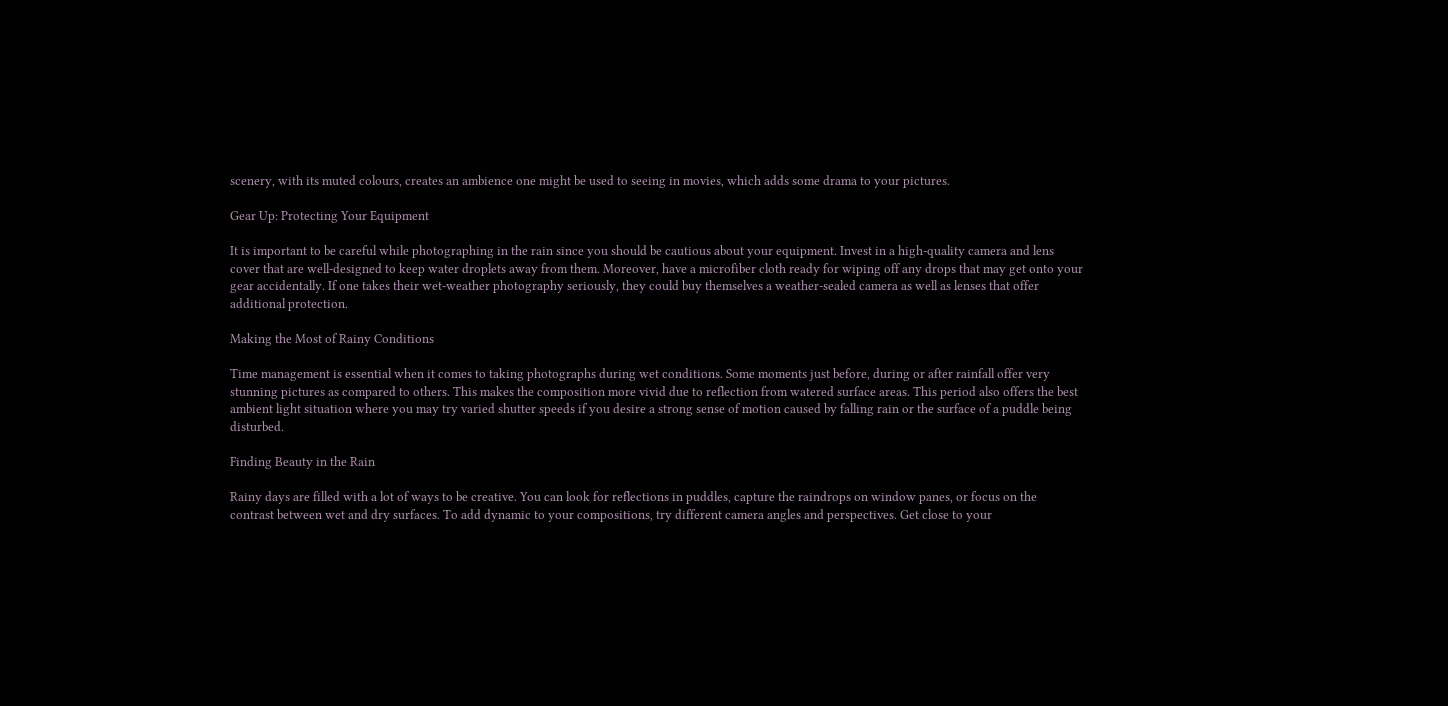scenery, with its muted colours, creates an ambience one might be used to seeing in movies, which adds some drama to your pictures.

Gear Up: Protecting Your Equipment

It is important to be careful while photographing in the rain since you should be cautious about your equipment. Invest in a high-quality camera and lens cover that are well-designed to keep water droplets away from them. Moreover, have a microfiber cloth ready for wiping off any drops that may get onto your gear accidentally. If one takes their wet-weather photography seriously, they could buy themselves a weather-sealed camera as well as lenses that offer additional protection.

Making the Most of Rainy Conditions

Time management is essential when it comes to taking photographs during wet conditions. Some moments just before, during or after rainfall offer very stunning pictures as compared to others. This makes the composition more vivid due to reflection from watered surface areas. This period also offers the best ambient light situation where you may try varied shutter speeds if you desire a strong sense of motion caused by falling rain or the surface of a puddle being disturbed.

Finding Beauty in the Rain

Rainy days are filled with a lot of ways to be creative. You can look for reflections in puddles, capture the raindrops on window panes, or focus on the contrast between wet and dry surfaces. To add dynamic to your compositions, try different camera angles and perspectives. Get close to your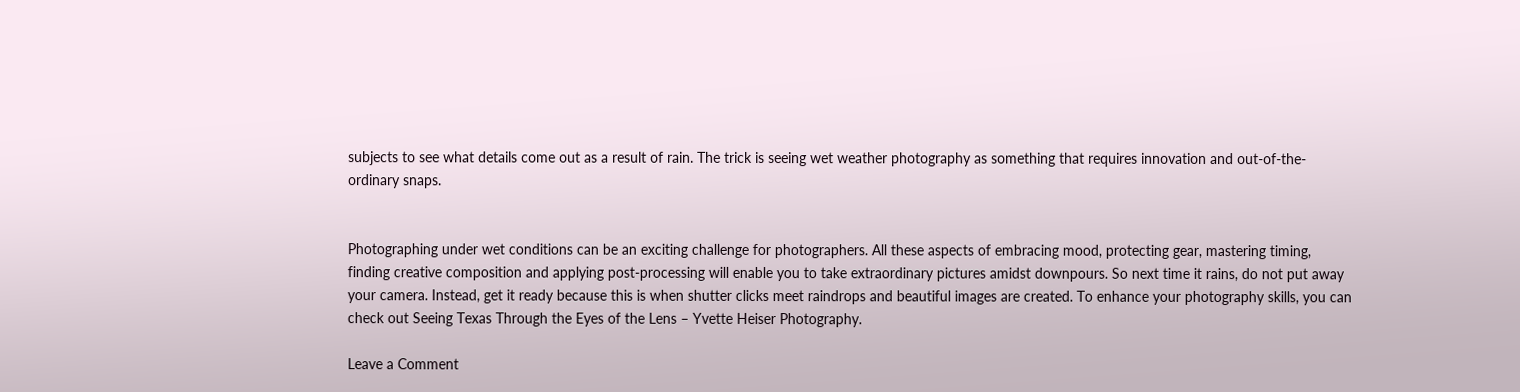subjects to see what details come out as a result of rain. The trick is seeing wet weather photography as something that requires innovation and out-of-the-ordinary snaps.


Photographing under wet conditions can be an exciting challenge for photographers. All these aspects of embracing mood, protecting gear, mastering timing, finding creative composition and applying post-processing will enable you to take extraordinary pictures amidst downpours. So next time it rains, do not put away your camera. Instead, get it ready because this is when shutter clicks meet raindrops and beautiful images are created. To enhance your photography skills, you can check out Seeing Texas Through the Eyes of the Lens – Yvette Heiser Photography.

Leave a Comment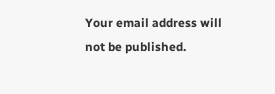Your email address will not be published.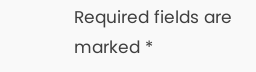Required fields are marked *